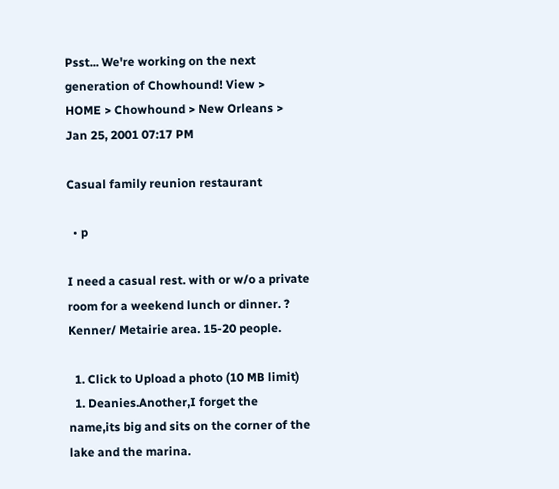Psst... We're working on the next generation of Chowhound! View >
HOME > Chowhound > New Orleans >
Jan 25, 2001 07:17 PM

Casual family reunion restaurant

  • p

I need a casual rest. with or w/o a private room for a weekend lunch or dinner. ? Kenner/ Metairie area. 15-20 people.

  1. Click to Upload a photo (10 MB limit)
  1. Deanies.Another,I forget the name,its big and sits on the corner of the lake and the marina.